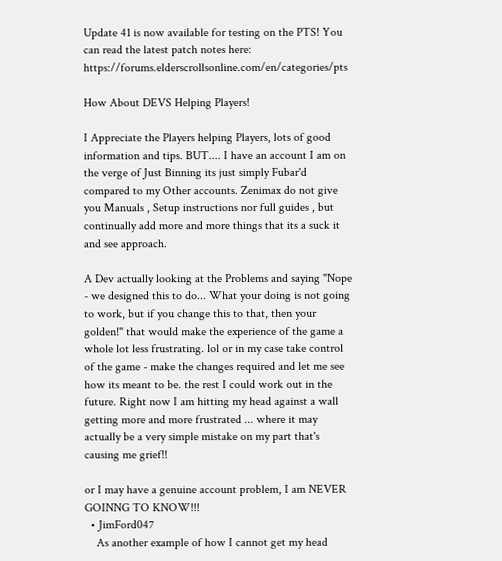Update 41 is now available for testing on the PTS! You can read the latest patch notes here: https://forums.elderscrollsonline.com/en/categories/pts

How About DEVS Helping Players!

I Appreciate the Players helping Players, lots of good information and tips. BUT.... I have an account I am on the verge of Just Binning its just simply Fubar'd compared to my Other accounts. Zenimax do not give you Manuals , Setup instructions nor full guides , but continually add more and more things that its a suck it and see approach.

A Dev actually looking at the Problems and saying "Nope - we designed this to do... What your doing is not going to work, but if you change this to that, then your golden!" that would make the experience of the game a whole lot less frustrating. lol or in my case take control of the game - make the changes required and let me see how its meant to be. the rest I could work out in the future. Right now I am hitting my head against a wall getting more and more frustrated ... where it may actually be a very simple mistake on my part that's causing me grief!!

or I may have a genuine account problem, I am NEVER GOINNG TO KNOW!!!
  • JimFord047
    As another example of how I cannot get my head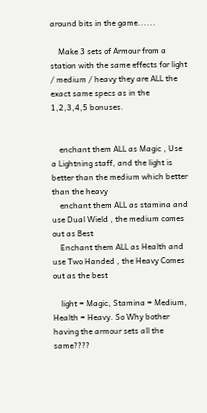around bits in the game......

    Make 3 sets of Armour from a station with the same effects for light / medium / heavy they are ALL the exact same specs as in the 1,2,3,4,5 bonuses.


    enchant them ALL as Magic , Use a Lightning staff, and the light is better than the medium which better than the heavy
    enchant them ALL as stamina and use Dual Wield , the medium comes out as Best
    Enchant them ALL as Health and use Two Handed , the Heavy Comes out as the best

    light = Magic, Stamina = Medium, Health = Heavy. So Why bother having the armour sets all the same????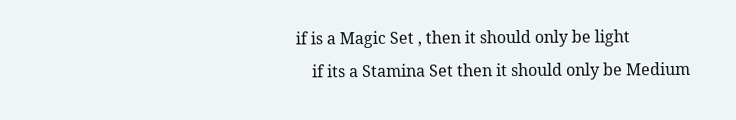if is a Magic Set , then it should only be light
    if its a Stamina Set then it should only be Medium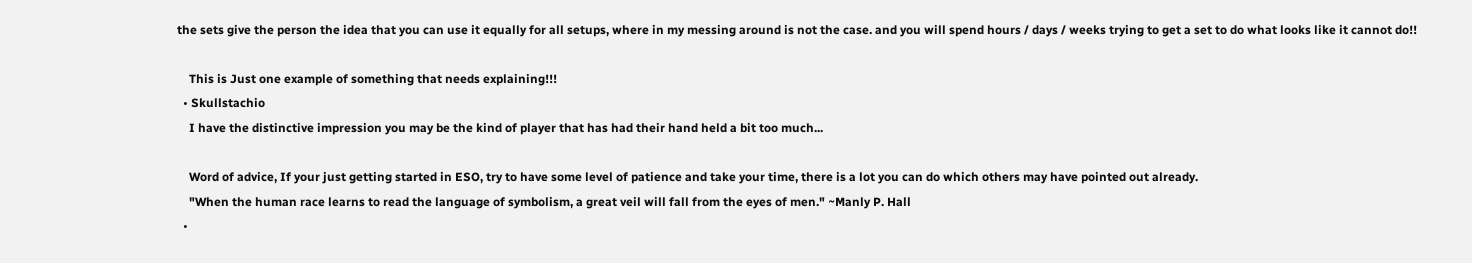the sets give the person the idea that you can use it equally for all setups, where in my messing around is not the case. and you will spend hours / days / weeks trying to get a set to do what looks like it cannot do!!

    This is Just one example of something that needs explaining!!!
  • Skullstachio
    I have the distinctive impression you may be the kind of player that has had their hand held a bit too much...

    Word of advice, If your just getting started in ESO, try to have some level of patience and take your time, there is a lot you can do which others may have pointed out already.
    "When the human race learns to read the language of symbolism, a great veil will fall from the eyes of men." ~Manly P. Hall
  •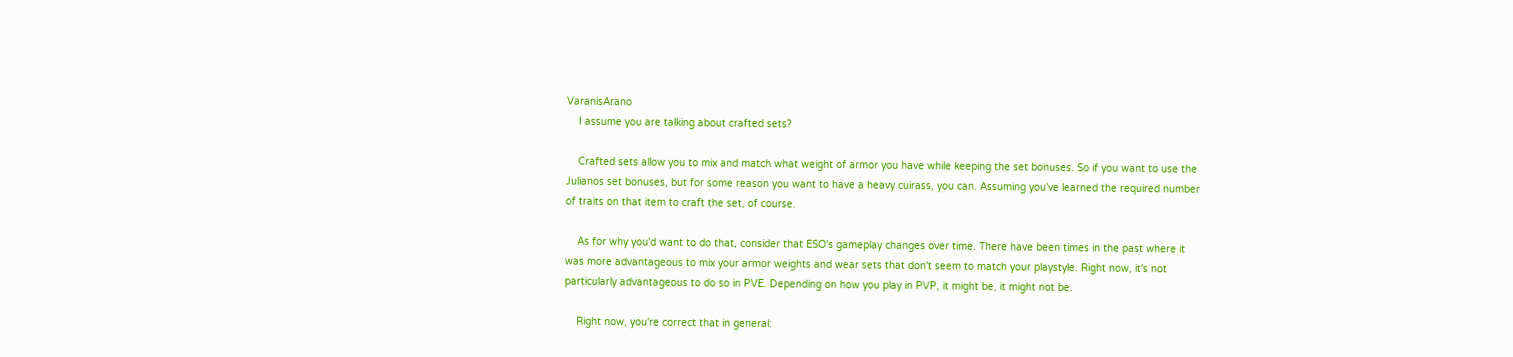VaranisArano
    I assume you are talking about crafted sets?

    Crafted sets allow you to mix and match what weight of armor you have while keeping the set bonuses. So if you want to use the Julianos set bonuses, but for some reason you want to have a heavy cuirass, you can. Assuming you've learned the required number of traits on that item to craft the set, of course.

    As for why you'd want to do that, consider that ESO's gameplay changes over time. There have been times in the past where it was more advantageous to mix your armor weights and wear sets that don't seem to match your playstyle. Right now, it's not particularly advantageous to do so in PVE. Depending on how you play in PVP, it might be, it might not be.

    Right now, you're correct that in general: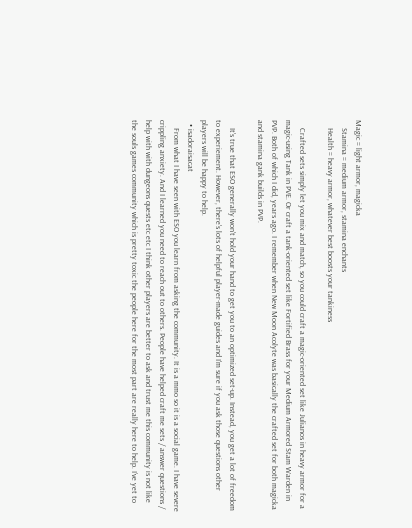Magic = light armor, magicka
    Stamina = medium armor, stamina enchants
    Health = heavy armor, whatever best boosts your tankiness

    Crafted sets simply let you mix and match, so you could craft a magic-oriented set like Julianos in heavy armor for a magic-using Tank in PVE. Or craft a tank-oriented set like Fortified Brass for your Medium Armored Stam Warden in PVP. Both of which I did, years ago. I remember when New Moon Acolyte was basically the crafted set for both magicka and stamina gank builds in PVP.

    It's true that ESO generally won't hold your hand to get you to an optimized set-up. Instead, you get a lot of freedom to experiement. However, there's lots of helpful player-made guides and I'm sure if you ask those questions other players will be happy to help.
  • isadoraisacat
    From what I have seen with ESO you learn from asking the community. It is a mmo so it is a social game. I have severe crippling anxiety. And I learned you need to reach out to others. People have helped craft me sets / answer questions / help with with dungeons quests etc etc I think other players are better to ask and trust me this community is not like the souls games community which is pretty toxic the people here for the most part are really here to help. I’ve yet to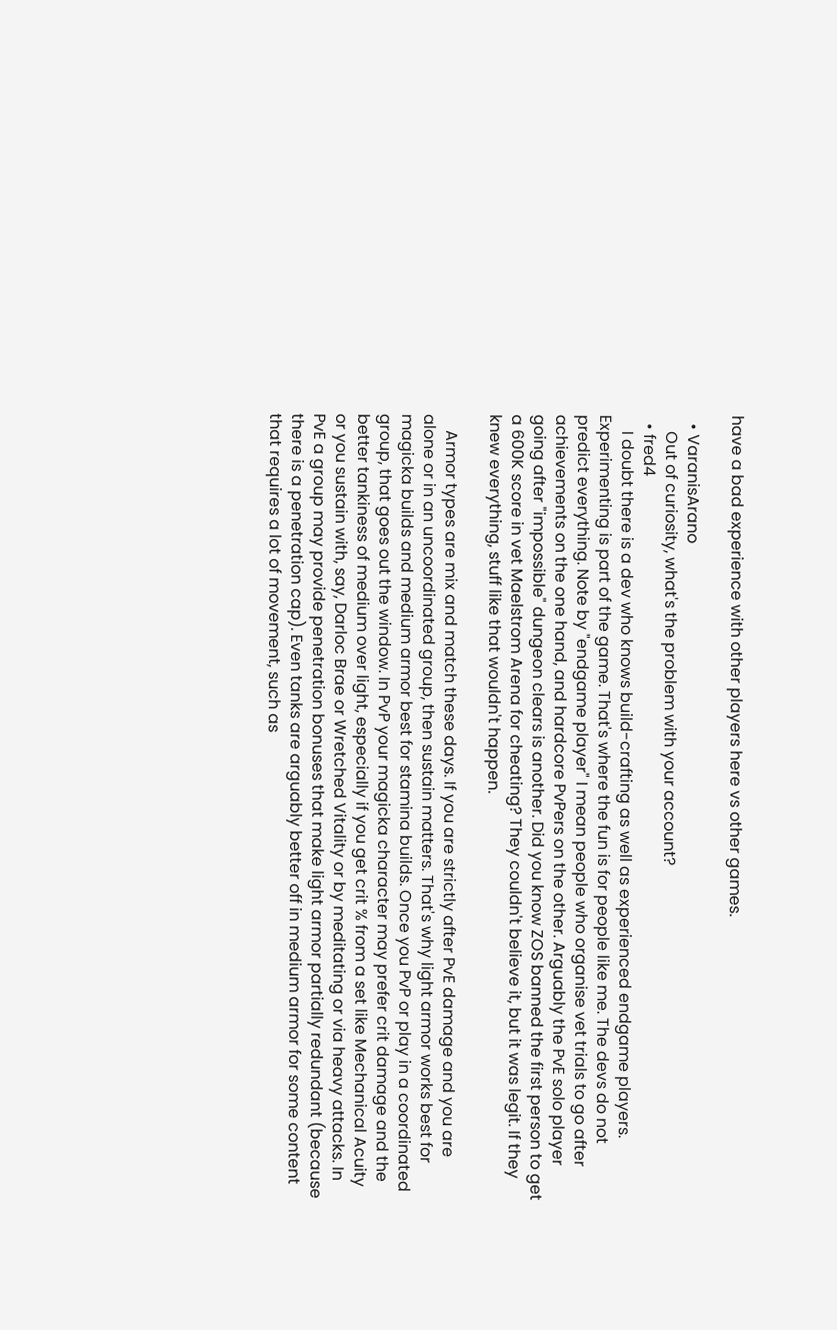have a bad experience with other players here vs other games.

  • VaranisArano
    Out of curiosity, what's the problem with your account?
  • fred4
    I doubt there is a dev who knows build-crafting as well as experienced endgame players. Experimenting is part of the game. That's where the fun is for people like me. The devs do not predict everything. Note by "endgame player" I mean people who organise vet trials to go after achievements on the one hand, and hardcore PvPers on the other. Arguably the PvE solo player going after "impossible" dungeon clears is another. Did you know ZOS banned the first person to get a 600K score in vet Maelstrom Arena for cheating? They couldn't believe it, but it was legit. If they knew everything, stuff like that wouldn't happen.

    Armor types are mix and match these days. If you are strictly after PvE damage and you are alone or in an uncoordinated group, then sustain matters. That's why light armor works best for magicka builds and medium armor best for stamina builds. Once you PvP or play in a coordinated group, that goes out the window. In PvP your magicka character may prefer crit damage and the better tankiness of medium over light, especially if you get crit % from a set like Mechanical Acuity or you sustain with, say, Darloc Brae or Wretched Vitality or by meditating or via heavy attacks. In PvE a group may provide penetration bonuses that make light armor partially redundant (because there is a penetration cap). Even tanks are arguably better off in medium armor for some content that requires a lot of movement, such as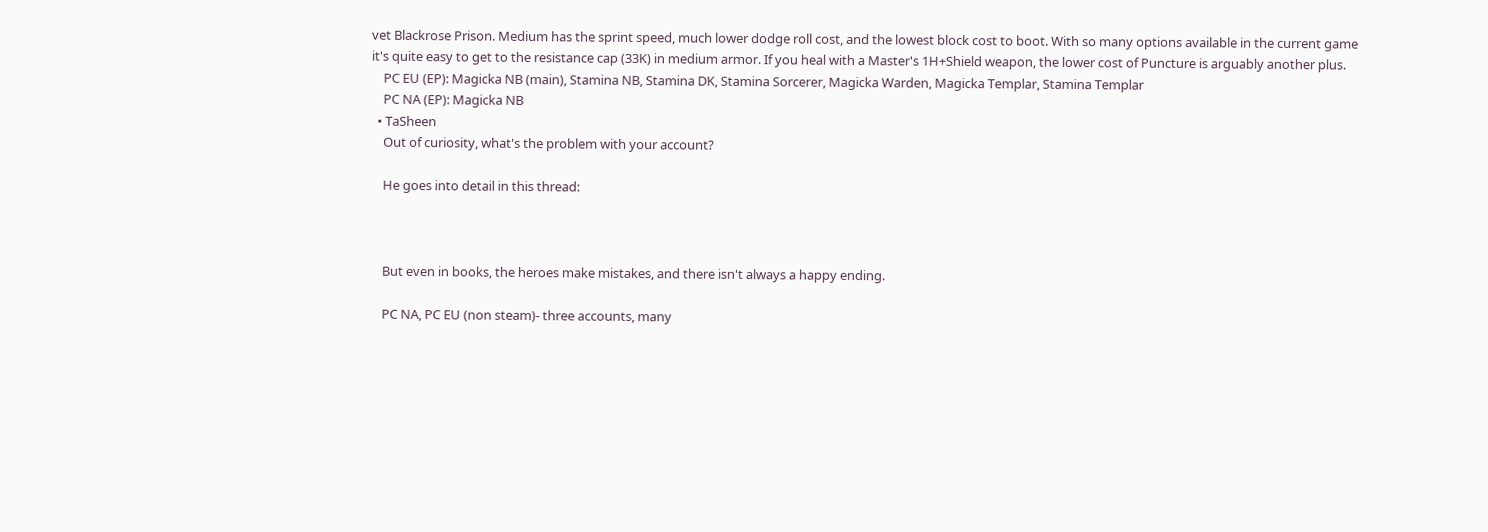vet Blackrose Prison. Medium has the sprint speed, much lower dodge roll cost, and the lowest block cost to boot. With so many options available in the current game it's quite easy to get to the resistance cap (33K) in medium armor. If you heal with a Master's 1H+Shield weapon, the lower cost of Puncture is arguably another plus.
    PC EU (EP): Magicka NB (main), Stamina NB, Stamina DK, Stamina Sorcerer, Magicka Warden, Magicka Templar, Stamina Templar
    PC NA (EP): Magicka NB
  • TaSheen
    Out of curiosity, what's the problem with your account?

    He goes into detail in this thread:



    But even in books, the heroes make mistakes, and there isn't always a happy ending.

    PC NA, PC EU (non steam)- three accounts, many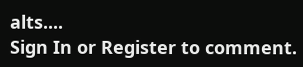alts....
Sign In or Register to comment.